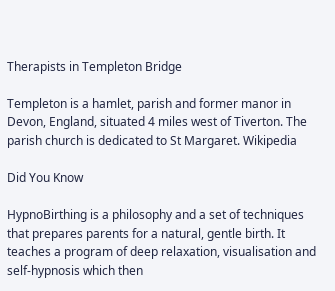Therapists in Templeton Bridge

Templeton is a hamlet, parish and former manor in Devon, England, situated 4 miles west of Tiverton. The parish church is dedicated to St Margaret. Wikipedia

Did You Know

HypnoBirthing is a philosophy and a set of techniques that prepares parents for a natural, gentle birth. It teaches a program of deep relaxation, visualisation and self-hypnosis which then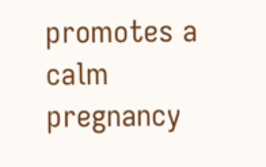promotes a calm pregnancy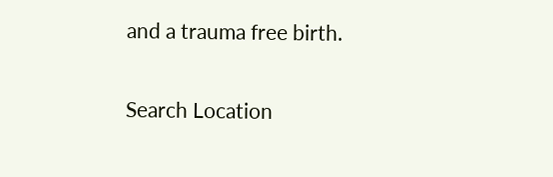and a trauma free birth.

Search Location